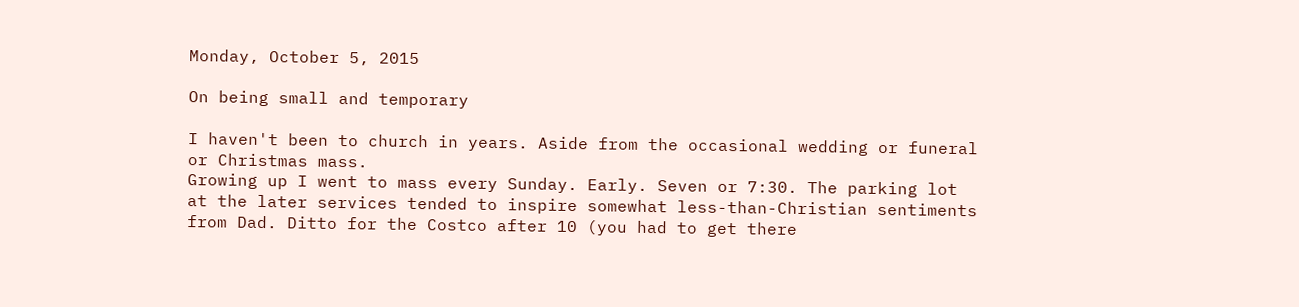Monday, October 5, 2015

On being small and temporary

I haven't been to church in years. Aside from the occasional wedding or funeral or Christmas mass.
Growing up I went to mass every Sunday. Early. Seven or 7:30. The parking lot at the later services tended to inspire somewhat less-than-Christian sentiments from Dad. Ditto for the Costco after 10 (you had to get there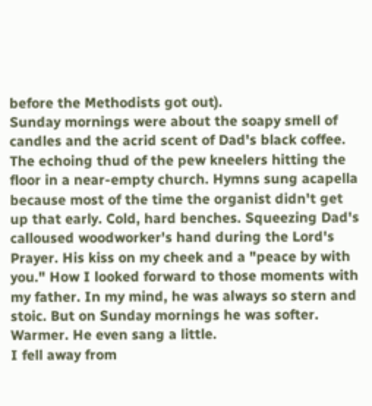before the Methodists got out).
Sunday mornings were about the soapy smell of candles and the acrid scent of Dad's black coffee. The echoing thud of the pew kneelers hitting the floor in a near-empty church. Hymns sung acapella because most of the time the organist didn't get up that early. Cold, hard benches. Squeezing Dad's calloused woodworker's hand during the Lord's Prayer. His kiss on my cheek and a "peace by with you." How I looked forward to those moments with my father. In my mind, he was always so stern and stoic. But on Sunday mornings he was softer. Warmer. He even sang a little.
I fell away from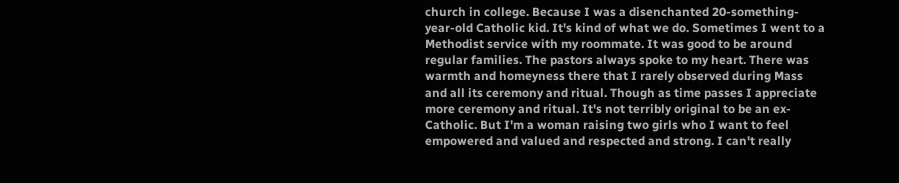church in college. Because I was a disenchanted 20-something-year-old Catholic kid. It's kind of what we do. Sometimes I went to a Methodist service with my roommate. It was good to be around regular families. The pastors always spoke to my heart. There was warmth and homeyness there that I rarely observed during Mass and all its ceremony and ritual. Though as time passes I appreciate more ceremony and ritual. It's not terribly original to be an ex-Catholic. But I'm a woman raising two girls who I want to feel empowered and valued and respected and strong. I can't really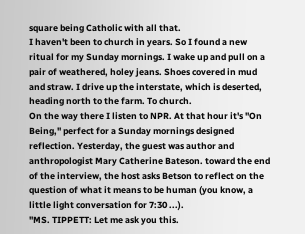square being Catholic with all that.
I haven't been to church in years. So I found a new ritual for my Sunday mornings. I wake up and pull on a pair of weathered, holey jeans. Shoes covered in mud and straw. I drive up the interstate, which is deserted, heading north to the farm. To church.
On the way there I listen to NPR. At that hour it's "On Being," perfect for a Sunday mornings designed reflection. Yesterday, the guest was author and anthropologist Mary Catherine Bateson. toward the end of the interview, the host asks Betson to reflect on the question of what it means to be human (you know, a little light conversation for 7:30 ...).
"MS. TIPPETT: Let me ask you this.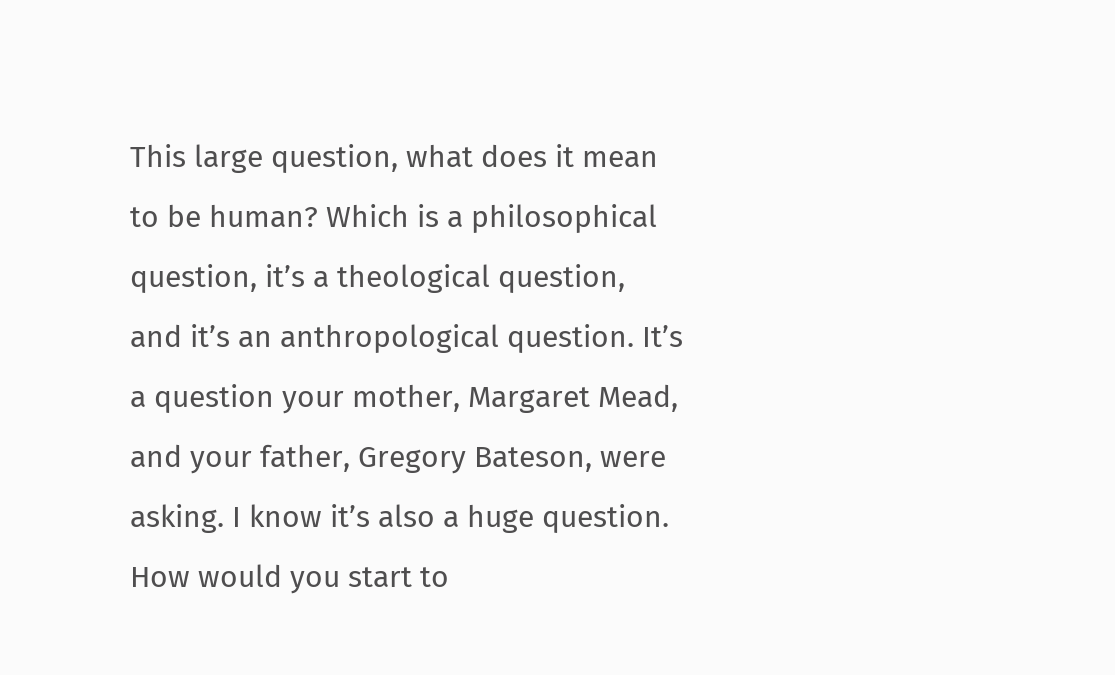This large question, what does it mean to be human? Which is a philosophical question, it’s a theological question, and it’s an anthropological question. It’s a question your mother, Margaret Mead, and your father, Gregory Bateson, were asking. I know it’s also a huge question. How would you start to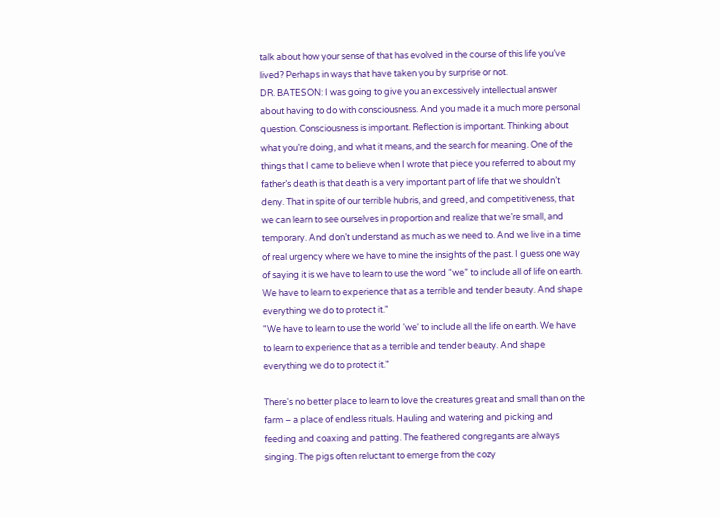talk about how your sense of that has evolved in the course of this life you’ve lived? Perhaps in ways that have taken you by surprise or not.
DR. BATESON: I was going to give you an excessively intellectual answer about having to do with consciousness. And you made it a much more personal question. Consciousness is important. Reflection is important. Thinking about what you’re doing, and what it means, and the search for meaning. One of the things that I came to believe when I wrote that piece you referred to about my father’s death is that death is a very important part of life that we shouldn’t deny. That in spite of our terrible hubris, and greed, and competitiveness, that we can learn to see ourselves in proportion and realize that we’re small, and temporary. And don’t understand as much as we need to. And we live in a time of real urgency where we have to mine the insights of the past. I guess one way of saying it is we have to learn to use the word “we” to include all of life on earth. We have to learn to experience that as a terrible and tender beauty. And shape everything we do to protect it."
"We have to learn to use the world 'we' to include all the life on earth. We have to learn to experience that as a terrible and tender beauty. And shape everything we do to protect it."

There's no better place to learn to love the creatures great and small than on the farm – a place of endless rituals. Hauling and watering and picking and feeding and coaxing and patting. The feathered congregants are always singing. The pigs often reluctant to emerge from the cozy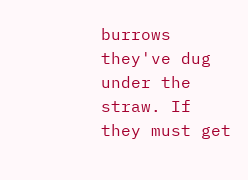burrows they've dug under the straw. If they must get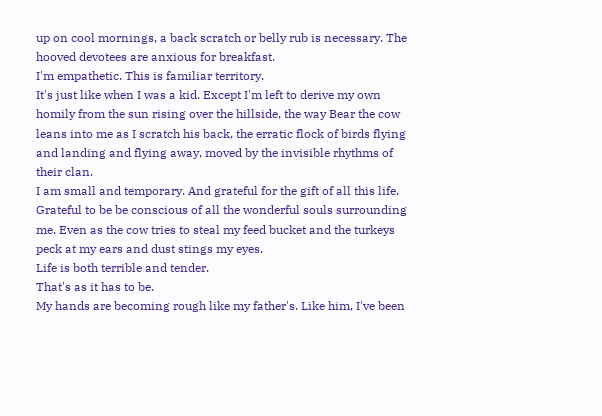up on cool mornings, a back scratch or belly rub is necessary. The hooved devotees are anxious for breakfast.
I'm empathetic. This is familiar territory.
It's just like when I was a kid. Except I'm left to derive my own homily from the sun rising over the hillside, the way Bear the cow leans into me as I scratch his back, the erratic flock of birds flying and landing and flying away, moved by the invisible rhythms of their clan.
I am small and temporary. And grateful for the gift of all this life. Grateful to be be conscious of all the wonderful souls surrounding me. Even as the cow tries to steal my feed bucket and the turkeys peck at my ears and dust stings my eyes.
Life is both terrible and tender.
That's as it has to be.
My hands are becoming rough like my father's. Like him, I've been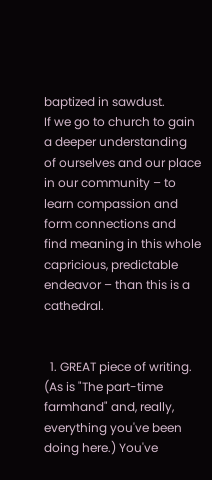baptized in sawdust.
If we go to church to gain a deeper understanding of ourselves and our place in our community – to learn compassion and form connections and find meaning in this whole capricious, predictable endeavor – than this is a cathedral.


  1. GREAT piece of writing. (As is "The part-time farmhand" and, really, everything you've been doing here.) You've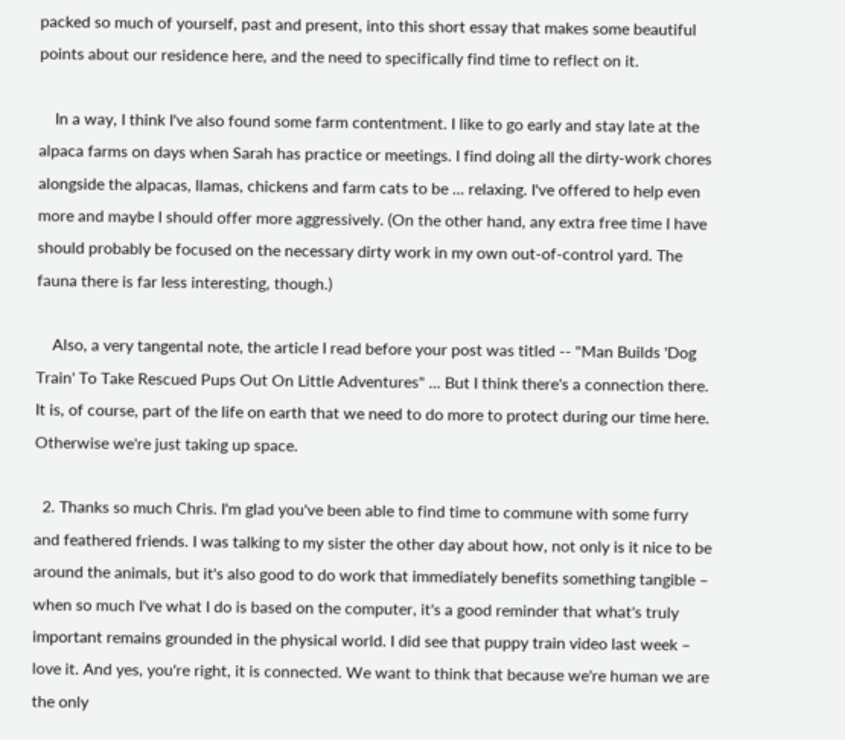packed so much of yourself, past and present, into this short essay that makes some beautiful points about our residence here, and the need to specifically find time to reflect on it.

    In a way, I think I've also found some farm contentment. I like to go early and stay late at the alpaca farms on days when Sarah has practice or meetings. I find doing all the dirty-work chores alongside the alpacas, llamas, chickens and farm cats to be ... relaxing. I've offered to help even more and maybe I should offer more aggressively. (On the other hand, any extra free time I have should probably be focused on the necessary dirty work in my own out-of-control yard. The fauna there is far less interesting, though.)

    Also, a very tangental note, the article I read before your post was titled -- "Man Builds 'Dog Train' To Take Rescued Pups Out On Little Adventures" ... But I think there's a connection there. It is, of course, part of the life on earth that we need to do more to protect during our time here. Otherwise we're just taking up space.

  2. Thanks so much Chris. I'm glad you've been able to find time to commune with some furry and feathered friends. I was talking to my sister the other day about how, not only is it nice to be around the animals, but it's also good to do work that immediately benefits something tangible – when so much I've what I do is based on the computer, it's a good reminder that what's truly important remains grounded in the physical world. I did see that puppy train video last week – love it. And yes, you're right, it is connected. We want to think that because we're human we are the only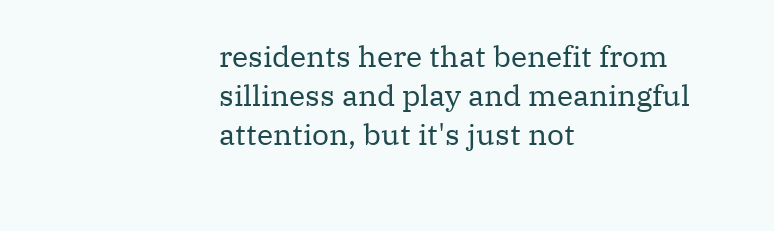residents here that benefit from silliness and play and meaningful attention, but it's just not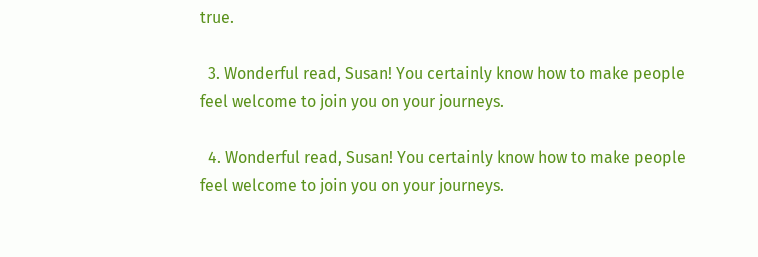true.

  3. Wonderful read, Susan! You certainly know how to make people feel welcome to join you on your journeys.

  4. Wonderful read, Susan! You certainly know how to make people feel welcome to join you on your journeys.